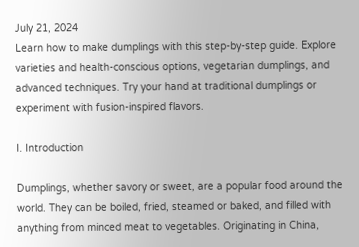July 21, 2024
Learn how to make dumplings with this step-by-step guide. Explore varieties and health-conscious options, vegetarian dumplings, and advanced techniques. Try your hand at traditional dumplings or experiment with fusion-inspired flavors.

I. Introduction

Dumplings, whether savory or sweet, are a popular food around the world. They can be boiled, fried, steamed or baked, and filled with anything from minced meat to vegetables. Originating in China,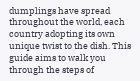dumplings have spread throughout the world, each country adopting its own unique twist to the dish. This guide aims to walk you through the steps of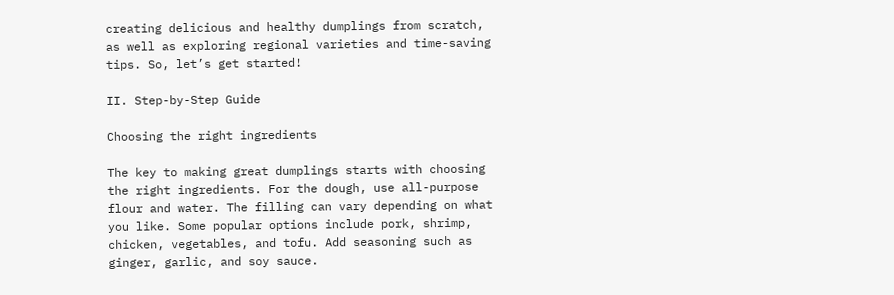creating delicious and healthy dumplings from scratch, as well as exploring regional varieties and time-saving tips. So, let’s get started!

II. Step-by-Step Guide

Choosing the right ingredients

The key to making great dumplings starts with choosing the right ingredients. For the dough, use all-purpose flour and water. The filling can vary depending on what you like. Some popular options include pork, shrimp, chicken, vegetables, and tofu. Add seasoning such as ginger, garlic, and soy sauce.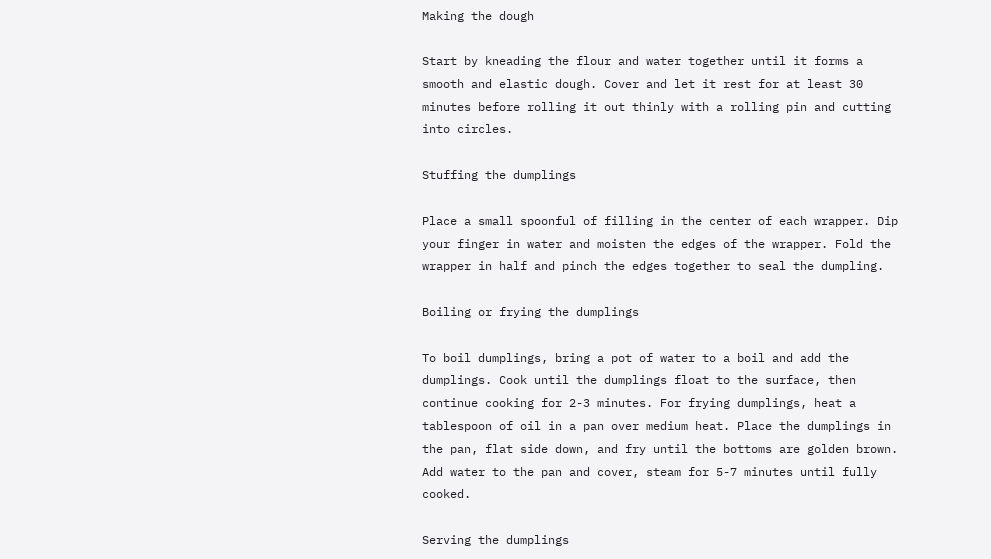Making the dough

Start by kneading the flour and water together until it forms a smooth and elastic dough. Cover and let it rest for at least 30 minutes before rolling it out thinly with a rolling pin and cutting into circles.

Stuffing the dumplings

Place a small spoonful of filling in the center of each wrapper. Dip your finger in water and moisten the edges of the wrapper. Fold the wrapper in half and pinch the edges together to seal the dumpling.

Boiling or frying the dumplings

To boil dumplings, bring a pot of water to a boil and add the dumplings. Cook until the dumplings float to the surface, then continue cooking for 2-3 minutes. For frying dumplings, heat a tablespoon of oil in a pan over medium heat. Place the dumplings in the pan, flat side down, and fry until the bottoms are golden brown. Add water to the pan and cover, steam for 5-7 minutes until fully cooked.

Serving the dumplings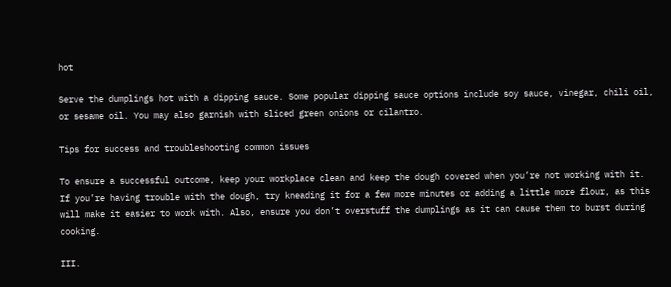hot

Serve the dumplings hot with a dipping sauce. Some popular dipping sauce options include soy sauce, vinegar, chili oil, or sesame oil. You may also garnish with sliced green onions or cilantro.

Tips for success and troubleshooting common issues

To ensure a successful outcome, keep your workplace clean and keep the dough covered when you’re not working with it. If you’re having trouble with the dough, try kneading it for a few more minutes or adding a little more flour, as this will make it easier to work with. Also, ensure you don’t overstuff the dumplings as it can cause them to burst during cooking.

III.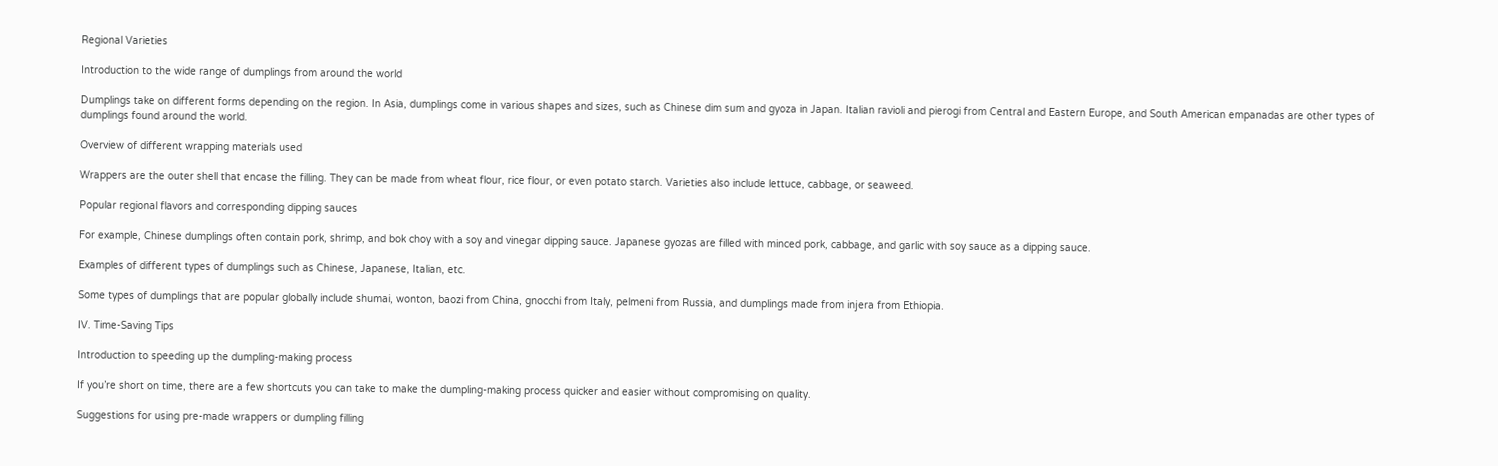Regional Varieties

Introduction to the wide range of dumplings from around the world

Dumplings take on different forms depending on the region. In Asia, dumplings come in various shapes and sizes, such as Chinese dim sum and gyoza in Japan. Italian ravioli and pierogi from Central and Eastern Europe, and South American empanadas are other types of dumplings found around the world.

Overview of different wrapping materials used

Wrappers are the outer shell that encase the filling. They can be made from wheat flour, rice flour, or even potato starch. Varieties also include lettuce, cabbage, or seaweed.

Popular regional flavors and corresponding dipping sauces

For example, Chinese dumplings often contain pork, shrimp, and bok choy with a soy and vinegar dipping sauce. Japanese gyozas are filled with minced pork, cabbage, and garlic with soy sauce as a dipping sauce.

Examples of different types of dumplings such as Chinese, Japanese, Italian, etc.

Some types of dumplings that are popular globally include shumai, wonton, baozi from China, gnocchi from Italy, pelmeni from Russia, and dumplings made from injera from Ethiopia.

IV. Time-Saving Tips

Introduction to speeding up the dumpling-making process

If you’re short on time, there are a few shortcuts you can take to make the dumpling-making process quicker and easier without compromising on quality.

Suggestions for using pre-made wrappers or dumpling filling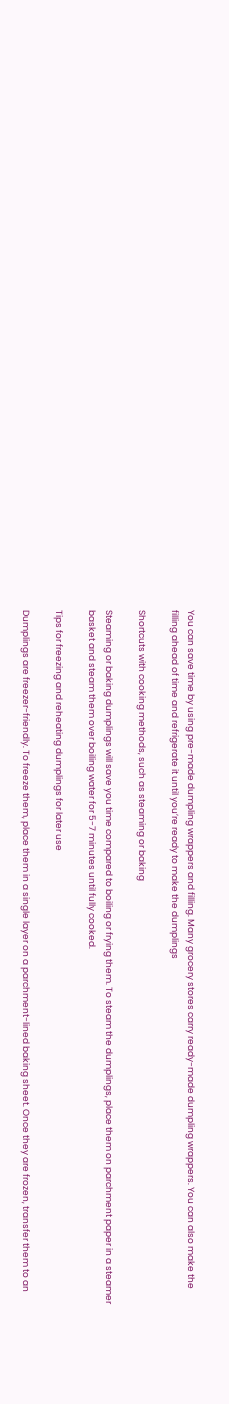You can save time by using pre-made dumpling wrappers and filling. Many grocery stores carry ready-made dumpling wrappers. You can also make the filling ahead of time and refrigerate it until you’re ready to make the dumplings

Shortcuts with cooking methods, such as steaming or baking

Steaming or baking dumplings will save you time compared to boiling or frying them. To steam the dumplings, place them on parchment paper in a steamer basket and steam them over boiling water for 5-7 minutes until fully cooked.

Tips for freezing and reheating dumplings for later use

Dumplings are freezer-friendly. To freeze them, place them in a single layer on a parchment-lined baking sheet. Once they are frozen, transfer them to an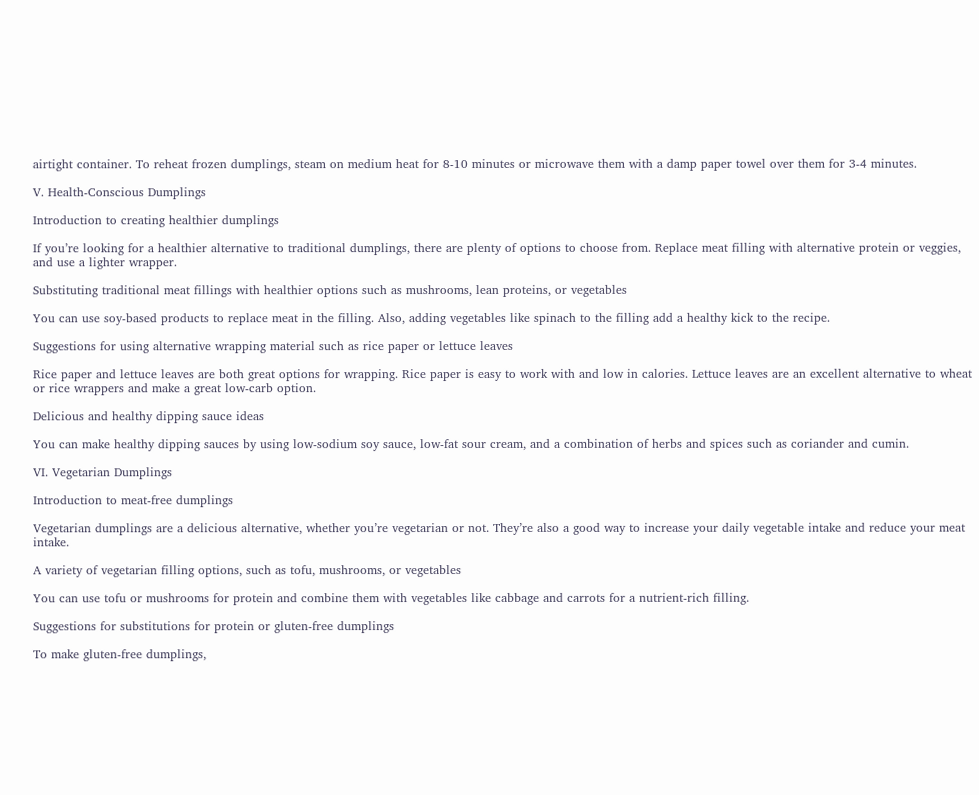airtight container. To reheat frozen dumplings, steam on medium heat for 8-10 minutes or microwave them with a damp paper towel over them for 3-4 minutes.

V. Health-Conscious Dumplings

Introduction to creating healthier dumplings

If you’re looking for a healthier alternative to traditional dumplings, there are plenty of options to choose from. Replace meat filling with alternative protein or veggies, and use a lighter wrapper.

Substituting traditional meat fillings with healthier options such as mushrooms, lean proteins, or vegetables

You can use soy-based products to replace meat in the filling. Also, adding vegetables like spinach to the filling add a healthy kick to the recipe.

Suggestions for using alternative wrapping material such as rice paper or lettuce leaves

Rice paper and lettuce leaves are both great options for wrapping. Rice paper is easy to work with and low in calories. Lettuce leaves are an excellent alternative to wheat or rice wrappers and make a great low-carb option.

Delicious and healthy dipping sauce ideas

You can make healthy dipping sauces by using low-sodium soy sauce, low-fat sour cream, and a combination of herbs and spices such as coriander and cumin.

VI. Vegetarian Dumplings

Introduction to meat-free dumplings

Vegetarian dumplings are a delicious alternative, whether you’re vegetarian or not. They’re also a good way to increase your daily vegetable intake and reduce your meat intake.

A variety of vegetarian filling options, such as tofu, mushrooms, or vegetables

You can use tofu or mushrooms for protein and combine them with vegetables like cabbage and carrots for a nutrient-rich filling.

Suggestions for substitutions for protein or gluten-free dumplings

To make gluten-free dumplings,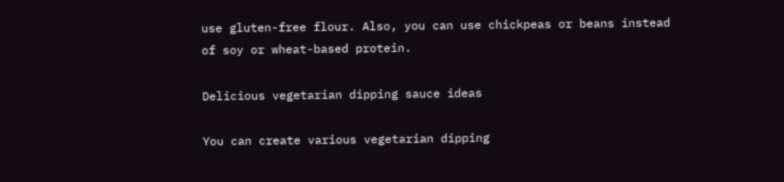use gluten-free flour. Also, you can use chickpeas or beans instead of soy or wheat-based protein.

Delicious vegetarian dipping sauce ideas

You can create various vegetarian dipping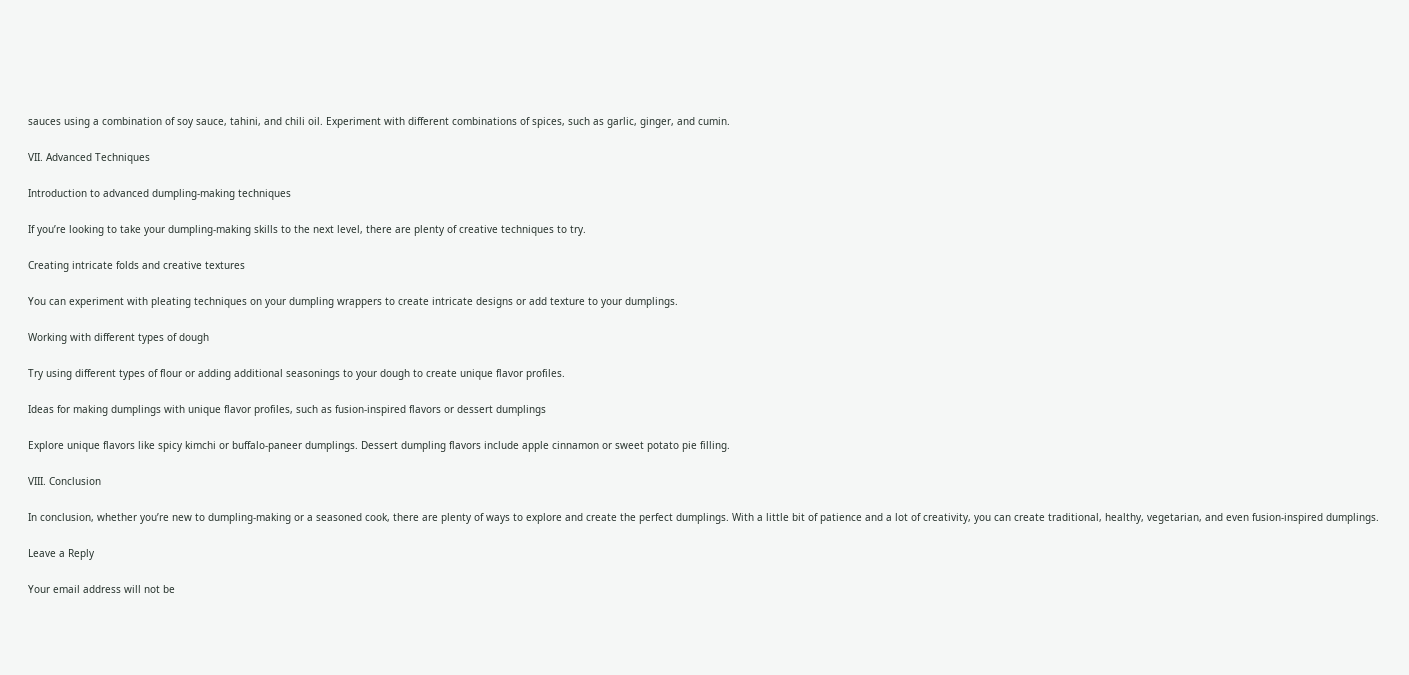sauces using a combination of soy sauce, tahini, and chili oil. Experiment with different combinations of spices, such as garlic, ginger, and cumin.

VII. Advanced Techniques

Introduction to advanced dumpling-making techniques

If you’re looking to take your dumpling-making skills to the next level, there are plenty of creative techniques to try.

Creating intricate folds and creative textures

You can experiment with pleating techniques on your dumpling wrappers to create intricate designs or add texture to your dumplings.

Working with different types of dough

Try using different types of flour or adding additional seasonings to your dough to create unique flavor profiles.

Ideas for making dumplings with unique flavor profiles, such as fusion-inspired flavors or dessert dumplings

Explore unique flavors like spicy kimchi or buffalo-paneer dumplings. Dessert dumpling flavors include apple cinnamon or sweet potato pie filling.

VIII. Conclusion

In conclusion, whether you’re new to dumpling-making or a seasoned cook, there are plenty of ways to explore and create the perfect dumplings. With a little bit of patience and a lot of creativity, you can create traditional, healthy, vegetarian, and even fusion-inspired dumplings.

Leave a Reply

Your email address will not be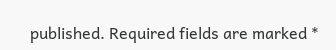published. Required fields are marked *